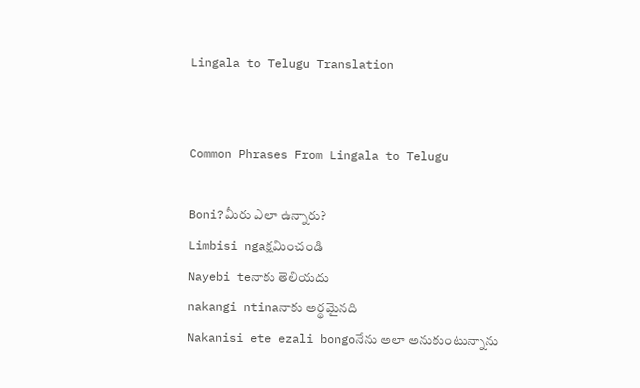Lingala to Telugu Translation


Common Phrases From Lingala to Telugu

Boni?మీరు ఎలా ఉన్నారు?
Limbisi ngaక్షమించండి
Nayebi teనాకు తెలియదు
nakangi ntinaనాకు అర్థమైనది
Nakanisi ete ezali bongoనేను అలా అనుకుంటున్నాను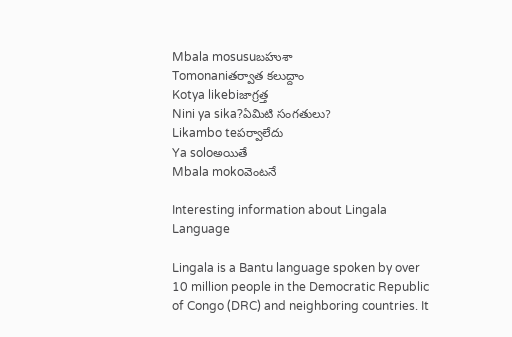Mbala mosusuబహుశా
Tomonaniతర్వాత కలుద్దాం
Kotya likebiజాగ్రత్త
Nini ya sika?ఏమిటి సంగతులు?
Likambo teపర్వాలేదు
Ya soloఅయితే
Mbala mokoవెంటనే

Interesting information about Lingala Language

Lingala is a Bantu language spoken by over 10 million people in the Democratic Republic of Congo (DRC) and neighboring countries. It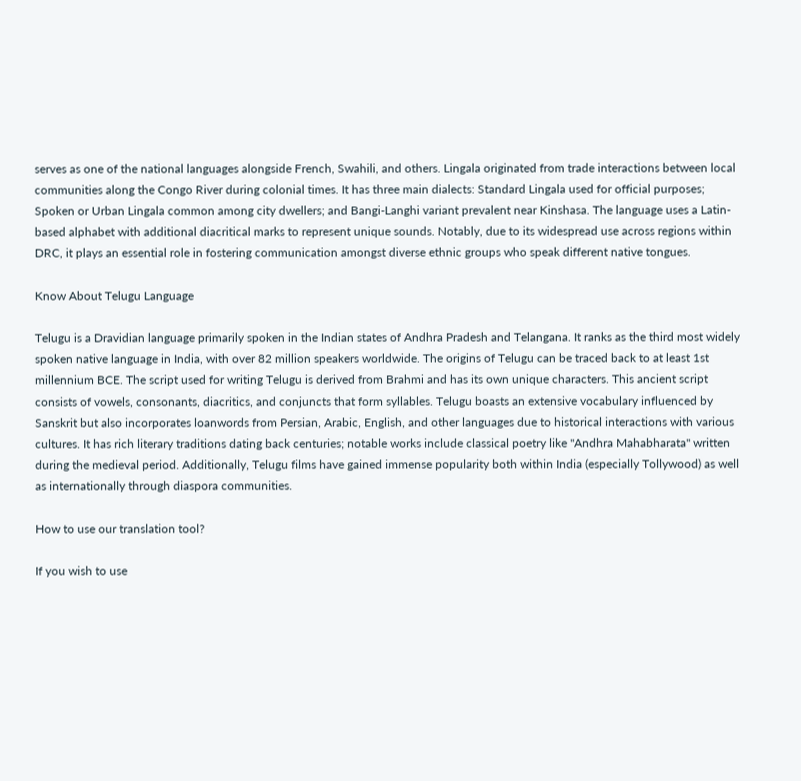serves as one of the national languages alongside French, Swahili, and others. Lingala originated from trade interactions between local communities along the Congo River during colonial times. It has three main dialects: Standard Lingala used for official purposes; Spoken or Urban Lingala common among city dwellers; and Bangi-Langhi variant prevalent near Kinshasa. The language uses a Latin-based alphabet with additional diacritical marks to represent unique sounds. Notably, due to its widespread use across regions within DRC, it plays an essential role in fostering communication amongst diverse ethnic groups who speak different native tongues.

Know About Telugu Language

Telugu is a Dravidian language primarily spoken in the Indian states of Andhra Pradesh and Telangana. It ranks as the third most widely spoken native language in India, with over 82 million speakers worldwide. The origins of Telugu can be traced back to at least 1st millennium BCE. The script used for writing Telugu is derived from Brahmi and has its own unique characters. This ancient script consists of vowels, consonants, diacritics, and conjuncts that form syllables. Telugu boasts an extensive vocabulary influenced by Sanskrit but also incorporates loanwords from Persian, Arabic, English, and other languages due to historical interactions with various cultures. It has rich literary traditions dating back centuries; notable works include classical poetry like "Andhra Mahabharata" written during the medieval period. Additionally, Telugu films have gained immense popularity both within India (especially Tollywood) as well as internationally through diaspora communities.

How to use our translation tool?

If you wish to use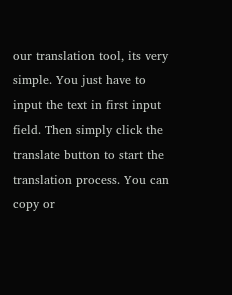our translation tool, its very simple. You just have to input the text in first input field. Then simply click the translate button to start the translation process. You can copy or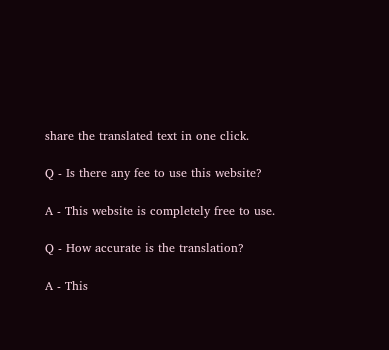share the translated text in one click.

Q - Is there any fee to use this website?

A - This website is completely free to use.

Q - How accurate is the translation?

A - This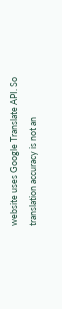website uses Google Translate API. So translation accuracy is not an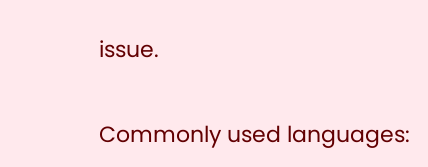issue.

Commonly used languages: